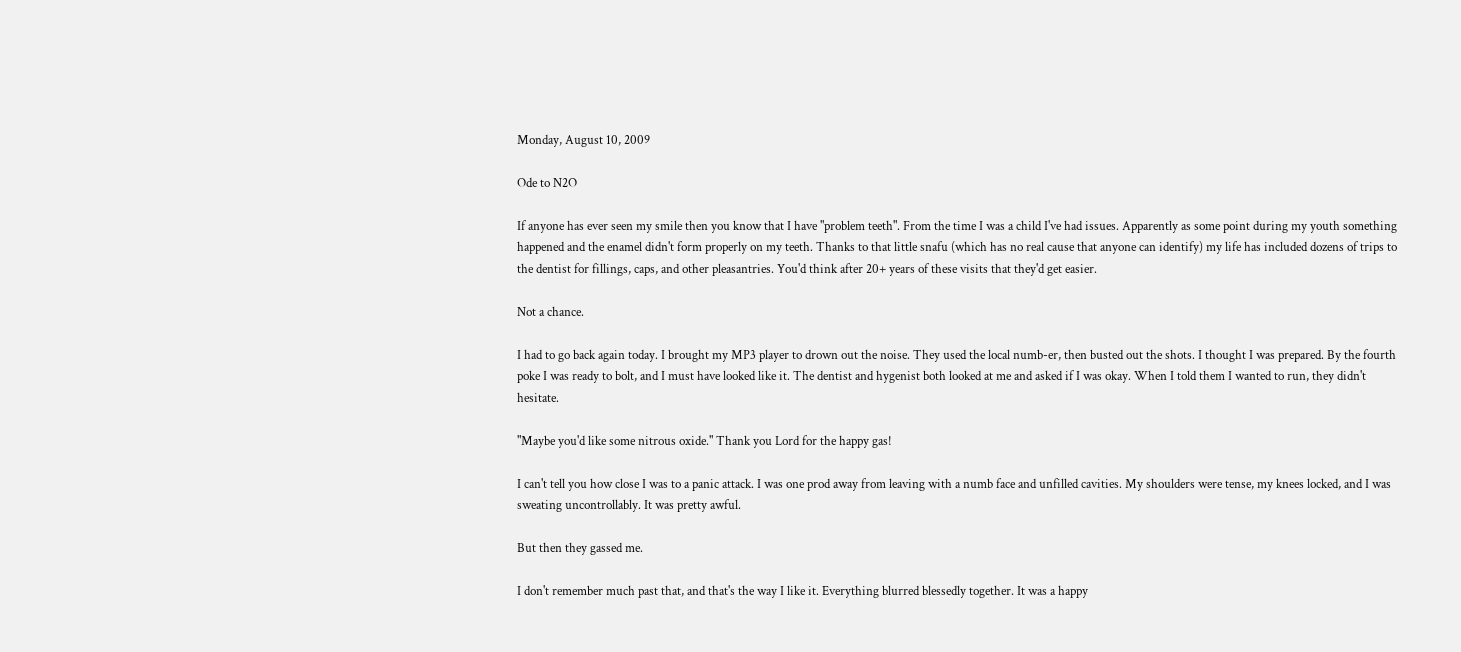Monday, August 10, 2009

Ode to N2O

If anyone has ever seen my smile then you know that I have "problem teeth". From the time I was a child I've had issues. Apparently as some point during my youth something happened and the enamel didn't form properly on my teeth. Thanks to that little snafu (which has no real cause that anyone can identify) my life has included dozens of trips to the dentist for fillings, caps, and other pleasantries. You'd think after 20+ years of these visits that they'd get easier.

Not a chance.

I had to go back again today. I brought my MP3 player to drown out the noise. They used the local numb-er, then busted out the shots. I thought I was prepared. By the fourth poke I was ready to bolt, and I must have looked like it. The dentist and hygenist both looked at me and asked if I was okay. When I told them I wanted to run, they didn't hesitate.

"Maybe you'd like some nitrous oxide." Thank you Lord for the happy gas!

I can't tell you how close I was to a panic attack. I was one prod away from leaving with a numb face and unfilled cavities. My shoulders were tense, my knees locked, and I was sweating uncontrollably. It was pretty awful.

But then they gassed me.

I don't remember much past that, and that's the way I like it. Everything blurred blessedly together. It was a happy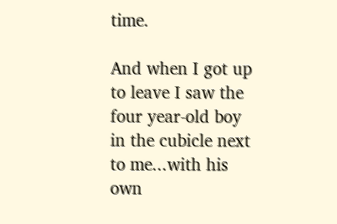time.

And when I got up to leave I saw the four year-old boy in the cubicle next to me...with his own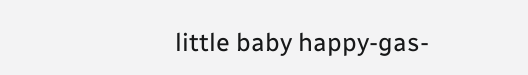little baby happy-gas-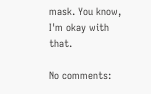mask. You know, I'm okay with that.

No comments: